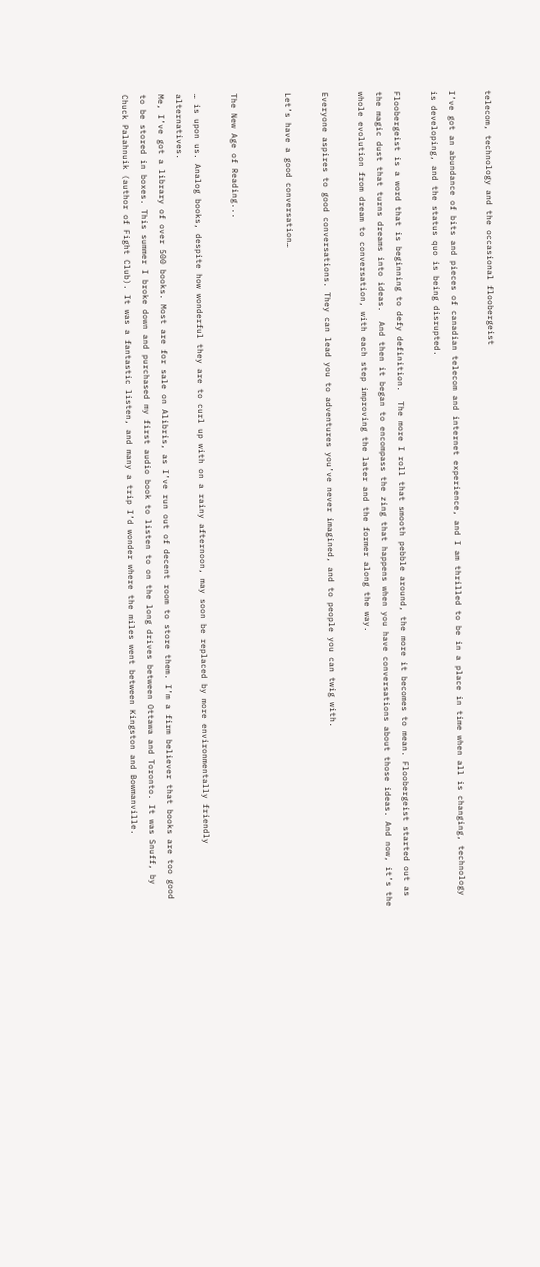telecom, technology and the occasional floobergeist

I’ve got an abundance of bits and pieces of canadian telecom and internet experience, and I am thrilled to be in a place in time when all is changing, technology is developing, and the status quo is being disrupted.

Floobergeist is a word that is beginning to defy definition.  The more I roll that smooth pebble around, the more it becomes to mean. Floobergeist started out as the magic dust that turns dreams into ideas.  And then it began to encompass the zing that happens when you have conversations about those ideas. And now, it’s the whole evolution from dream to conversation, with each step improving the later and the former along the way.

Everyone aspires to good conversations. They can lead you to adventures you’ve never imagined, and to people you can twig with.

Let’s have a good conversation…


The New Age of Reading...

… is upon us. Analog books, despite how wonderful they are to curl up with on a rainy afternoon, may soon be replaced by more environmentally friendly alternatives.
Me, I’ve got a library of over 500 books. Most are for sale on Alibris, as I’ve run out of decent room to store them. I’m a firm believer that books are too good to be stored in boxes. This summer I broke down and purchased my first audio book to listen to on the long drives between Ottawa and Toronto. It was Snuff, by Chuck Palahnuik (author of Fight Club). It was a fantastic listen, and many a trip I’d wonder where the miles went between Kingston and Bowmanville.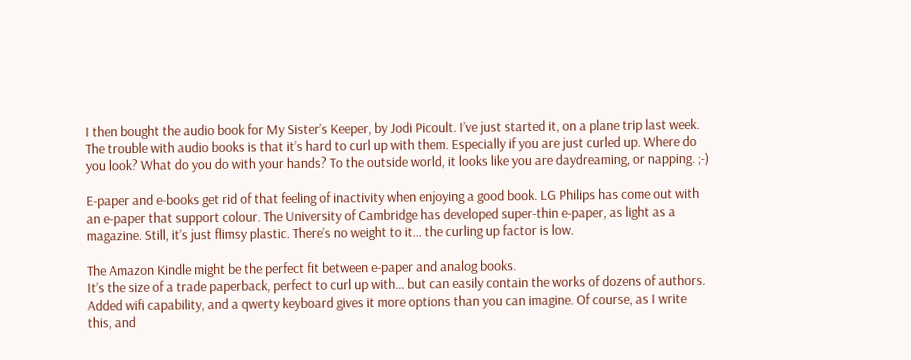I then bought the audio book for My Sister’s Keeper, by Jodi Picoult. I’ve just started it, on a plane trip last week.  The trouble with audio books is that it’s hard to curl up with them. Especially if you are just curled up. Where do you look? What do you do with your hands? To the outside world, it looks like you are daydreaming, or napping. ;-)

E-paper and e-books get rid of that feeling of inactivity when enjoying a good book. LG Philips has come out with an e-paper that support colour. The University of Cambridge has developed super-thin e-paper, as light as a magazine. Still, it’s just flimsy plastic. There’s no weight to it… the curling up factor is low.

The Amazon Kindle might be the perfect fit between e-paper and analog books.
It’s the size of a trade paperback, perfect to curl up with… but can easily contain the works of dozens of authors. Added wifi capability, and a qwerty keyboard gives it more options than you can imagine. Of course, as I write this, and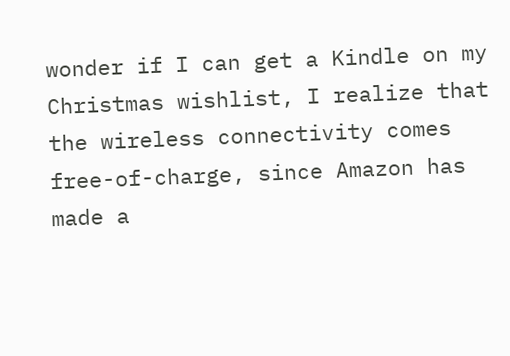wonder if I can get a Kindle on my Christmas wishlist, I realize that the wireless connectivity comes free-of-charge, since Amazon has made a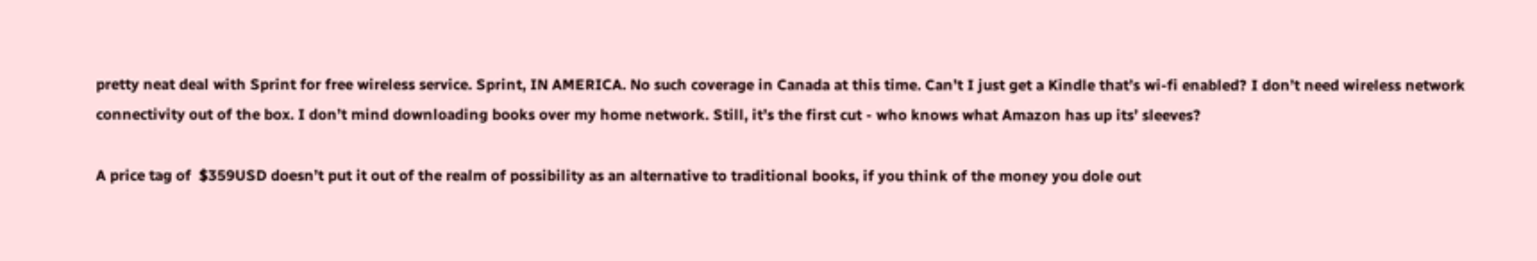pretty neat deal with Sprint for free wireless service. Sprint, IN AMERICA. No such coverage in Canada at this time. Can’t I just get a Kindle that’s wi-fi enabled? I don’t need wireless network connectivity out of the box. I don’t mind downloading books over my home network. Still, it’s the first cut - who knows what Amazon has up its’ sleeves?

A price tag of  $359USD doesn’t put it out of the realm of possibility as an alternative to traditional books, if you think of the money you dole out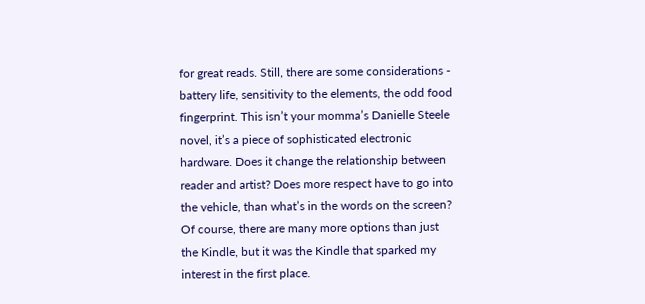for great reads. Still, there are some considerations - battery life, sensitivity to the elements, the odd food fingerprint. This isn’t your momma’s Danielle Steele novel, it’s a piece of sophisticated electronic hardware. Does it change the relationship between reader and artist? Does more respect have to go into the vehicle, than what’s in the words on the screen? Of course, there are many more options than just the Kindle, but it was the Kindle that sparked my interest in the first place.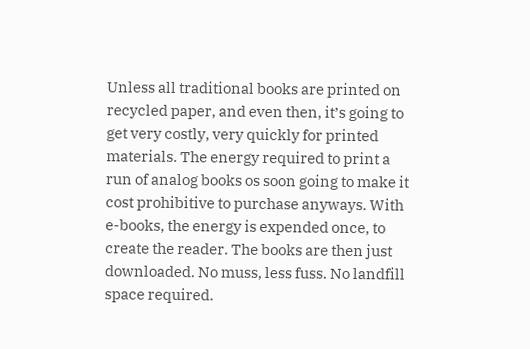Unless all traditional books are printed on recycled paper, and even then, it’s going to get very costly, very quickly for printed materials. The energy required to print a run of analog books os soon going to make it cost prohibitive to purchase anyways. With e-books, the energy is expended once, to create the reader. The books are then just downloaded. No muss, less fuss. No landfill space required.